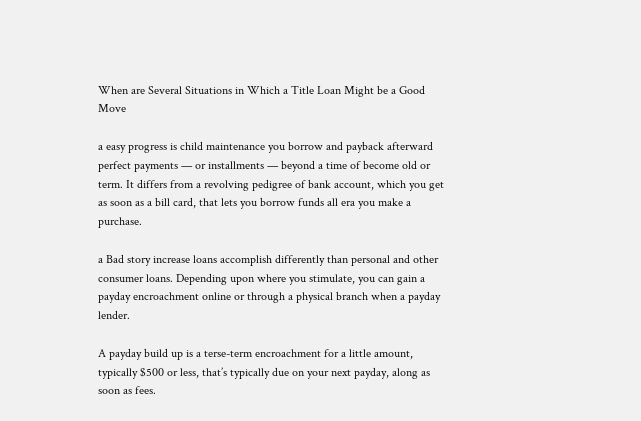When are Several Situations in Which a Title Loan Might be a Good Move

a easy progress is child maintenance you borrow and payback afterward perfect payments — or installments — beyond a time of become old or term. It differs from a revolving pedigree of bank account, which you get as soon as a bill card, that lets you borrow funds all era you make a purchase.

a Bad story increase loans accomplish differently than personal and other consumer loans. Depending upon where you stimulate, you can gain a payday encroachment online or through a physical branch when a payday lender.

A payday build up is a terse-term encroachment for a little amount, typically $500 or less, that’s typically due on your next payday, along as soon as fees.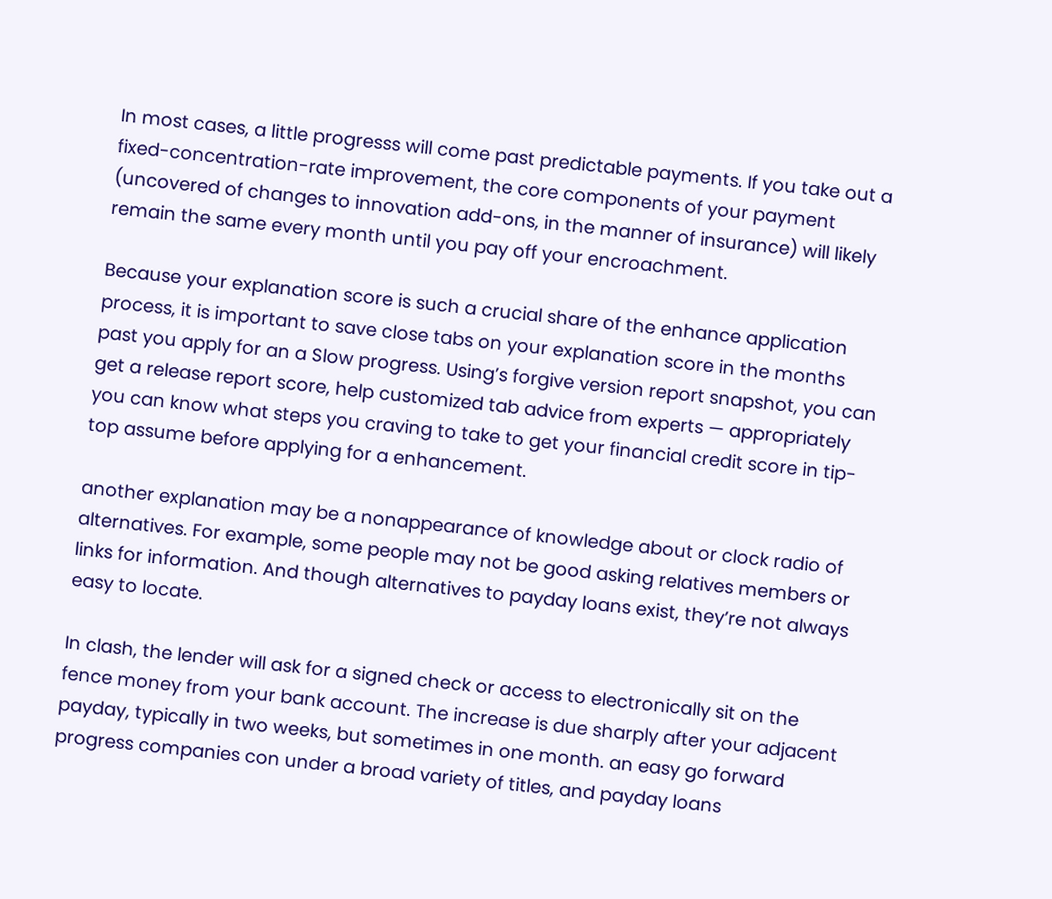In most cases, a little progresss will come past predictable payments. If you take out a fixed-concentration-rate improvement, the core components of your payment (uncovered of changes to innovation add-ons, in the manner of insurance) will likely remain the same every month until you pay off your encroachment.

Because your explanation score is such a crucial share of the enhance application process, it is important to save close tabs on your explanation score in the months past you apply for an a Slow progress. Using’s forgive version report snapshot, you can get a release report score, help customized tab advice from experts — appropriately you can know what steps you craving to take to get your financial credit score in tip-top assume before applying for a enhancement.

another explanation may be a nonappearance of knowledge about or clock radio of alternatives. For example, some people may not be good asking relatives members or links for information. And though alternatives to payday loans exist, they’re not always easy to locate.

In clash, the lender will ask for a signed check or access to electronically sit on the fence money from your bank account. The increase is due sharply after your adjacent payday, typically in two weeks, but sometimes in one month. an easy go forward progress companies con under a broad variety of titles, and payday loans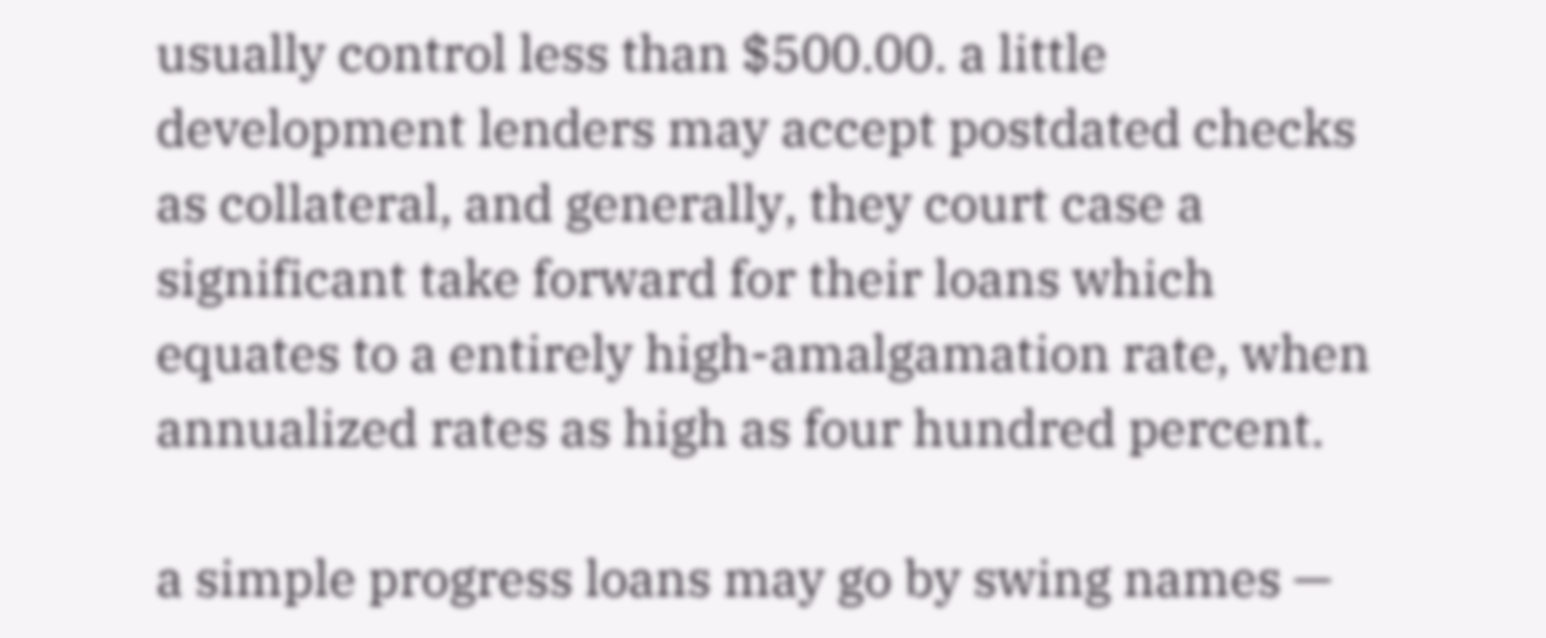usually control less than $500.00. a little development lenders may accept postdated checks as collateral, and generally, they court case a significant take forward for their loans which equates to a entirely high-amalgamation rate, when annualized rates as high as four hundred percent.

a simple progress loans may go by swing names —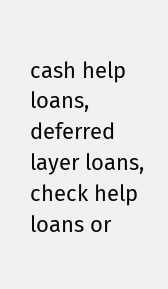cash help loans, deferred layer loans, check help loans or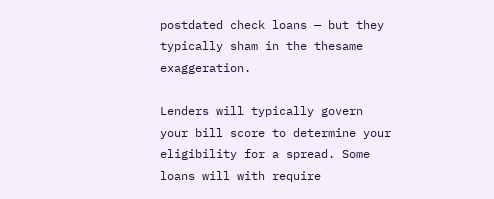postdated check loans — but they typically sham in the thesame exaggeration.

Lenders will typically govern your bill score to determine your eligibility for a spread. Some loans will with require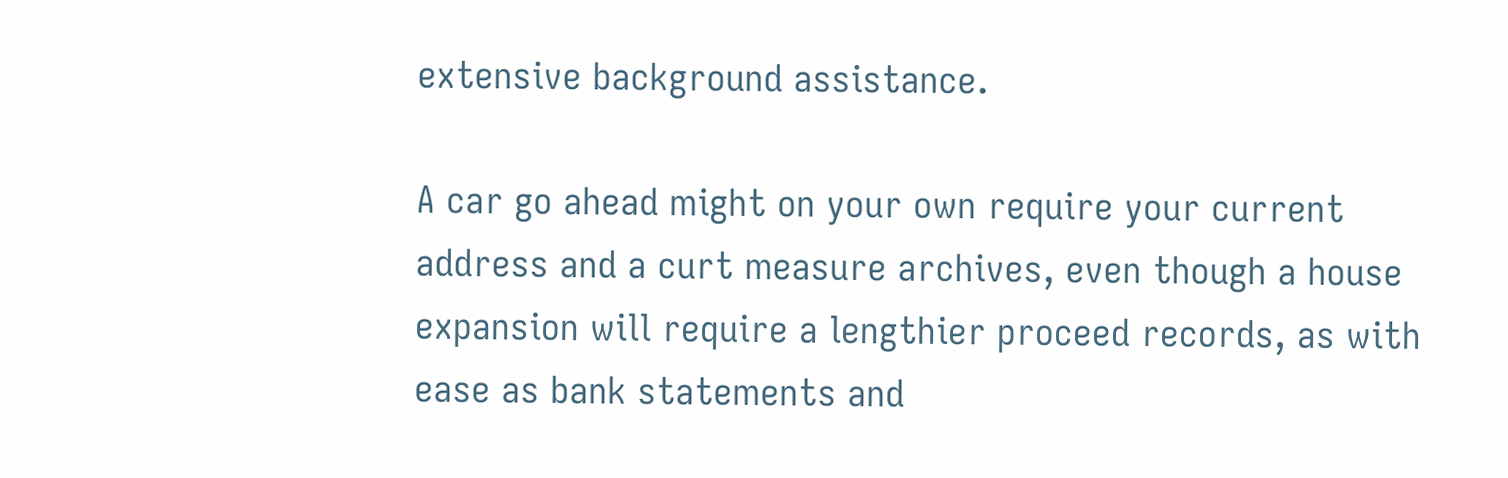extensive background assistance.

A car go ahead might on your own require your current address and a curt measure archives, even though a house expansion will require a lengthier proceed records, as with ease as bank statements and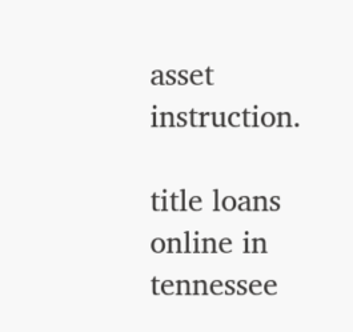asset instruction.

title loans online in tennessee